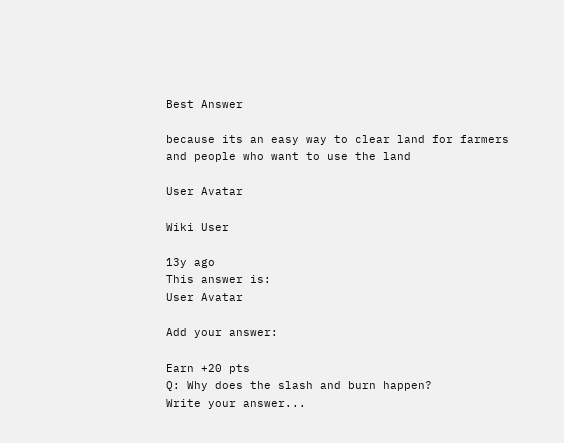Best Answer

because its an easy way to clear land for farmers and people who want to use the land

User Avatar

Wiki User

13y ago
This answer is:
User Avatar

Add your answer:

Earn +20 pts
Q: Why does the slash and burn happen?
Write your answer...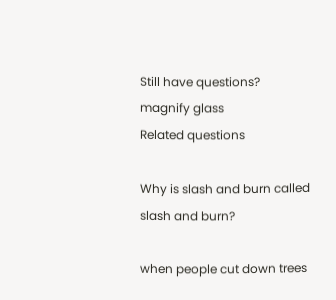Still have questions?
magnify glass
Related questions

Why is slash and burn called slash and burn?

when people cut down trees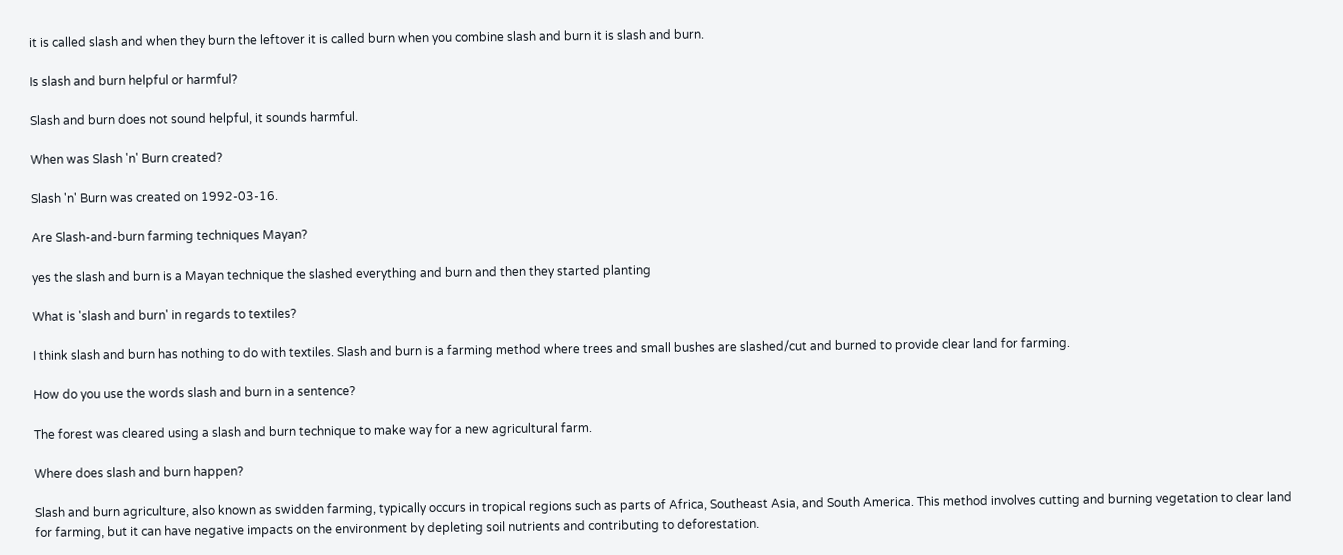it is called slash and when they burn the leftover it is called burn when you combine slash and burn it is slash and burn.

Is slash and burn helpful or harmful?

Slash and burn does not sound helpful, it sounds harmful.

When was Slash 'n' Burn created?

Slash 'n' Burn was created on 1992-03-16.

Are Slash-and-burn farming techniques Mayan?

yes the slash and burn is a Mayan technique the slashed everything and burn and then they started planting

What is 'slash and burn' in regards to textiles?

I think slash and burn has nothing to do with textiles. Slash and burn is a farming method where trees and small bushes are slashed/cut and burned to provide clear land for farming.

How do you use the words slash and burn in a sentence?

The forest was cleared using a slash and burn technique to make way for a new agricultural farm.

Where does slash and burn happen?

Slash and burn agriculture, also known as swidden farming, typically occurs in tropical regions such as parts of Africa, Southeast Asia, and South America. This method involves cutting and burning vegetation to clear land for farming, but it can have negative impacts on the environment by depleting soil nutrients and contributing to deforestation.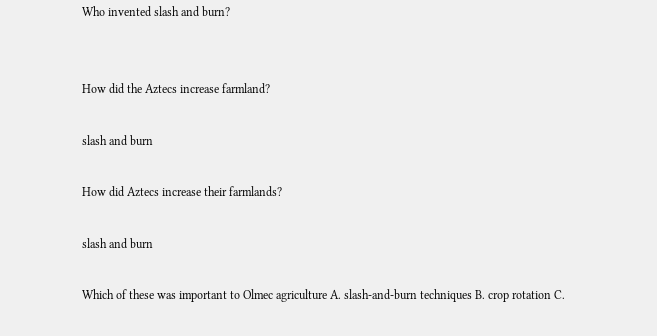Who invented slash and burn?


How did the Aztecs increase farmland?

slash and burn

How did Aztecs increase their farmlands?

slash and burn

Which of these was important to Olmec agriculture A. slash-and-burn techniques B. crop rotation C.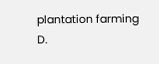plantation farming D.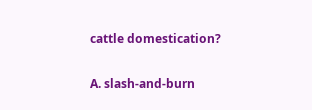cattle domestication?

A. slash-and-burn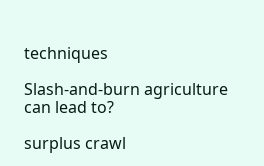techniques

Slash-and-burn agriculture can lead to?

surplus crawl